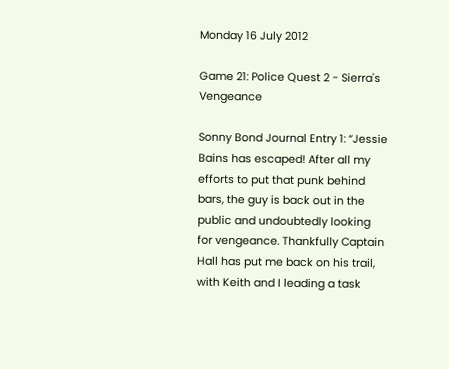Monday 16 July 2012

Game 21: Police Quest 2 - Sierra's Vengeance

Sonny Bond Journal Entry 1: “Jessie Bains has escaped! After all my efforts to put that punk behind bars, the guy is back out in the public and undoubtedly looking for vengeance. Thankfully Captain Hall has put me back on his trail, with Keith and I leading a task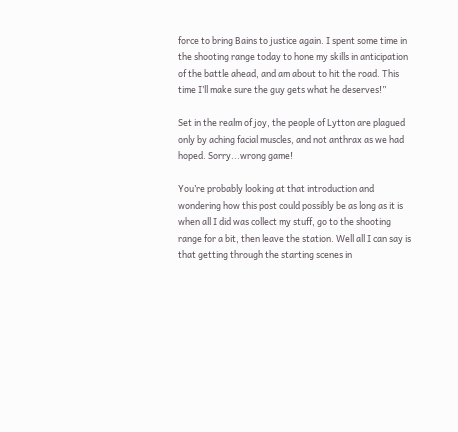force to bring Bains to justice again. I spent some time in the shooting range today to hone my skills in anticipation of the battle ahead, and am about to hit the road. This time I’ll make sure the guy gets what he deserves!”

Set in the realm of joy, the people of Lytton are plagued only by aching facial muscles, and not anthrax as we had hoped. Sorry...wrong game!

You’re probably looking at that introduction and wondering how this post could possibly be as long as it is when all I did was collect my stuff, go to the shooting range for a bit, then leave the station. Well all I can say is that getting through the starting scenes in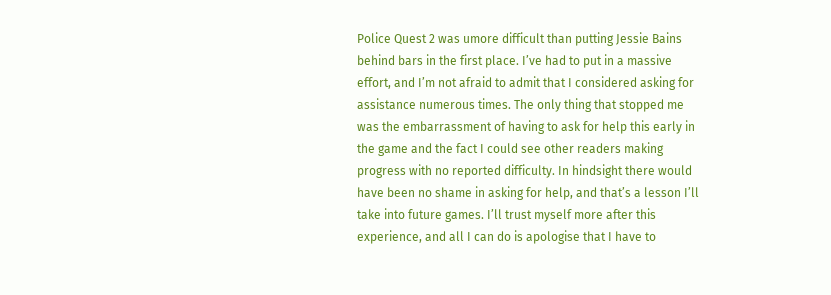Police Quest 2 was umore difficult than putting Jessie Bains behind bars in the first place. I’ve had to put in a massive effort, and I’m not afraid to admit that I considered asking for assistance numerous times. The only thing that stopped me was the embarrassment of having to ask for help this early in the game and the fact I could see other readers making progress with no reported difficulty. In hindsight there would have been no shame in asking for help, and that’s a lesson I’ll take into future games. I’ll trust myself more after this experience, and all I can do is apologise that I have to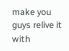make you guys relive it with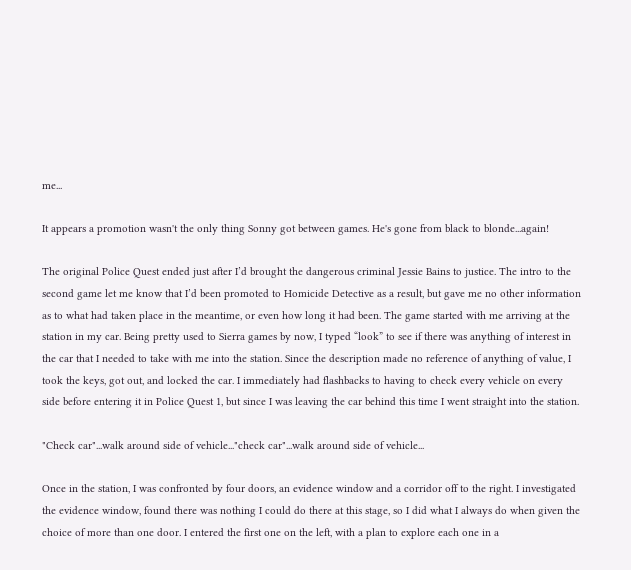me...

It appears a promotion wasn't the only thing Sonny got between games. He's gone from black to blonde...again!

The original Police Quest ended just after I’d brought the dangerous criminal Jessie Bains to justice. The intro to the second game let me know that I’d been promoted to Homicide Detective as a result, but gave me no other information as to what had taken place in the meantime, or even how long it had been. The game started with me arriving at the station in my car. Being pretty used to Sierra games by now, I typed “look” to see if there was anything of interest in the car that I needed to take with me into the station. Since the description made no reference of anything of value, I took the keys, got out, and locked the car. I immediately had flashbacks to having to check every vehicle on every side before entering it in Police Quest 1, but since I was leaving the car behind this time I went straight into the station.

"Check car"...walk around side of vehicle..."check car"...walk around side of vehicle...

Once in the station, I was confronted by four doors, an evidence window and a corridor off to the right. I investigated the evidence window, found there was nothing I could do there at this stage, so I did what I always do when given the choice of more than one door. I entered the first one on the left, with a plan to explore each one in a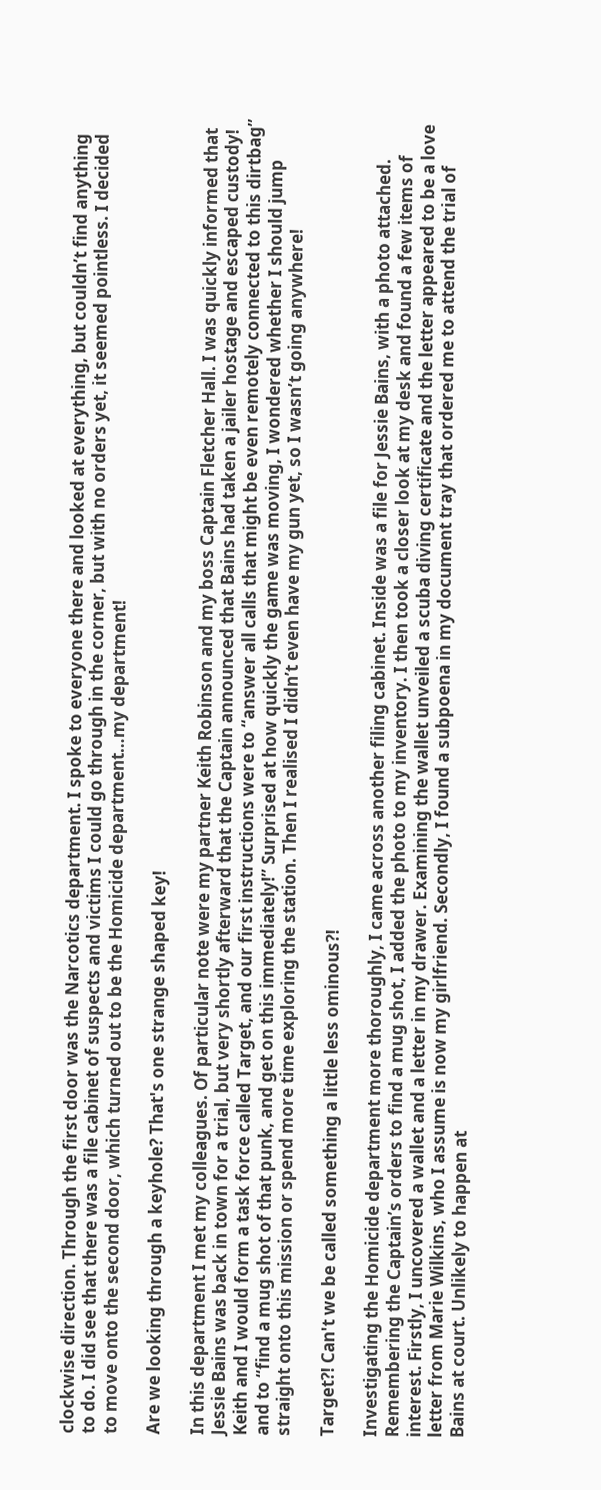clockwise direction. Through the first door was the Narcotics department. I spoke to everyone there and looked at everything, but couldn’t find anything to do. I did see that there was a file cabinet of suspects and victims I could go through in the corner, but with no orders yet, it seemed pointless. I decided to move onto the second door, which turned out to be the Homicide department…my department!

Are we looking through a keyhole? That's one strange shaped key!

In this department I met my colleagues. Of particular note were my partner Keith Robinson and my boss Captain Fletcher Hall. I was quickly informed that Jessie Bains was back in town for a trial, but very shortly afterward that the Captain announced that Bains had taken a jailer hostage and escaped custody! Keith and I would form a task force called Target, and our first instructions were to “answer all calls that might be even remotely connected to this dirtbag” and to “find a mug shot of that punk, and get on this immediately!” Surprised at how quickly the game was moving, I wondered whether I should jump straight onto this mission or spend more time exploring the station. Then I realised I didn’t even have my gun yet, so I wasn’t going anywhere!

Target?! Can't we be called something a little less ominous?!

Investigating the Homicide department more thoroughly, I came across another filing cabinet. Inside was a file for Jessie Bains, with a photo attached. Remembering the Captain’s orders to find a mug shot, I added the photo to my inventory. I then took a closer look at my desk and found a few items of interest. Firstly, I uncovered a wallet and a letter in my drawer. Examining the wallet unveiled a scuba diving certificate and the letter appeared to be a love letter from Marie Wilkins, who I assume is now my girlfriend. Secondly, I found a subpoena in my document tray that ordered me to attend the trial of Bains at court. Unlikely to happen at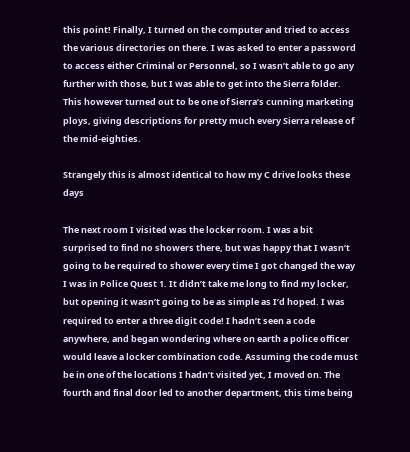this point! Finally, I turned on the computer and tried to access the various directories on there. I was asked to enter a password to access either Criminal or Personnel, so I wasn’t able to go any further with those, but I was able to get into the Sierra folder. This however turned out to be one of Sierra’s cunning marketing ploys, giving descriptions for pretty much every Sierra release of the mid-eighties.

Strangely this is almost identical to how my C drive looks these days

The next room I visited was the locker room. I was a bit surprised to find no showers there, but was happy that I wasn’t going to be required to shower every time I got changed the way I was in Police Quest 1. It didn’t take me long to find my locker, but opening it wasn’t going to be as simple as I’d hoped. I was required to enter a three digit code! I hadn’t seen a code anywhere, and began wondering where on earth a police officer would leave a locker combination code. Assuming the code must be in one of the locations I hadn’t visited yet, I moved on. The fourth and final door led to another department, this time being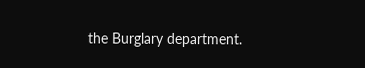the Burglary department.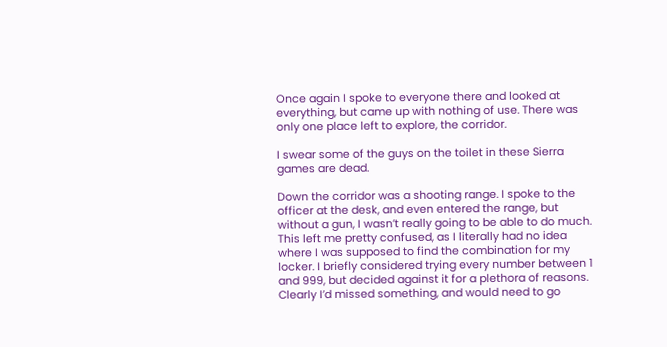Once again I spoke to everyone there and looked at everything, but came up with nothing of use. There was only one place left to explore, the corridor.

I swear some of the guys on the toilet in these Sierra games are dead.

Down the corridor was a shooting range. I spoke to the officer at the desk, and even entered the range, but without a gun, I wasn’t really going to be able to do much. This left me pretty confused, as I literally had no idea where I was supposed to find the combination for my locker. I briefly considered trying every number between 1 and 999, but decided against it for a plethora of reasons. Clearly I’d missed something, and would need to go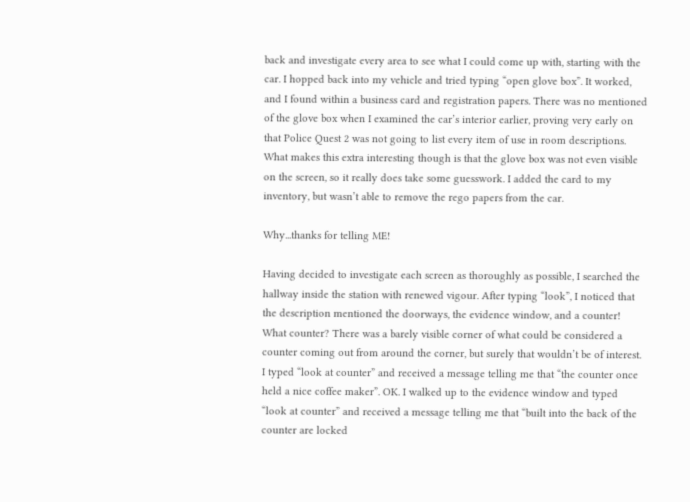back and investigate every area to see what I could come up with, starting with the car. I hopped back into my vehicle and tried typing “open glove box”. It worked, and I found within a business card and registration papers. There was no mentioned of the glove box when I examined the car’s interior earlier, proving very early on that Police Quest 2 was not going to list every item of use in room descriptions. What makes this extra interesting though is that the glove box was not even visible on the screen, so it really does take some guesswork. I added the card to my inventory, but wasn’t able to remove the rego papers from the car.

Why...thanks for telling ME!

Having decided to investigate each screen as thoroughly as possible, I searched the hallway inside the station with renewed vigour. After typing “look”, I noticed that the description mentioned the doorways, the evidence window, and a counter! What counter? There was a barely visible corner of what could be considered a counter coming out from around the corner, but surely that wouldn’t be of interest. I typed “look at counter” and received a message telling me that “the counter once held a nice coffee maker”. OK. I walked up to the evidence window and typed “look at counter” and received a message telling me that “built into the back of the counter are locked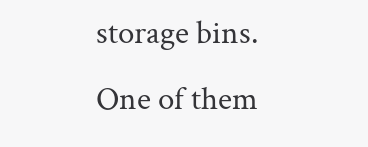storage bins. One of them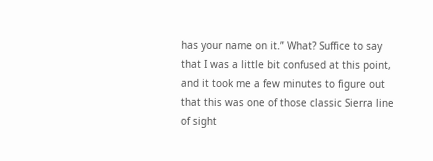has your name on it.” What? Suffice to say that I was a little bit confused at this point, and it took me a few minutes to figure out that this was one of those classic Sierra line of sight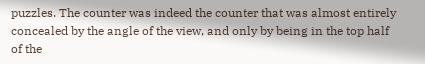puzzles. The counter was indeed the counter that was almost entirely concealed by the angle of the view, and only by being in the top half of the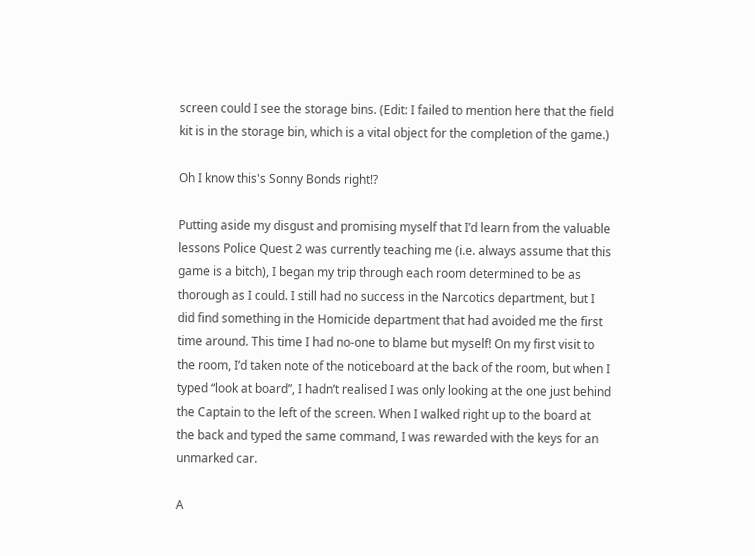screen could I see the storage bins. (Edit: I failed to mention here that the field kit is in the storage bin, which is a vital object for the completion of the game.)

Oh I know this's Sonny Bonds right!?

Putting aside my disgust and promising myself that I’d learn from the valuable lessons Police Quest 2 was currently teaching me (i.e. always assume that this game is a bitch), I began my trip through each room determined to be as thorough as I could. I still had no success in the Narcotics department, but I did find something in the Homicide department that had avoided me the first time around. This time I had no-one to blame but myself! On my first visit to the room, I’d taken note of the noticeboard at the back of the room, but when I typed “look at board”, I hadn’t realised I was only looking at the one just behind the Captain to the left of the screen. When I walked right up to the board at the back and typed the same command, I was rewarded with the keys for an unmarked car.

A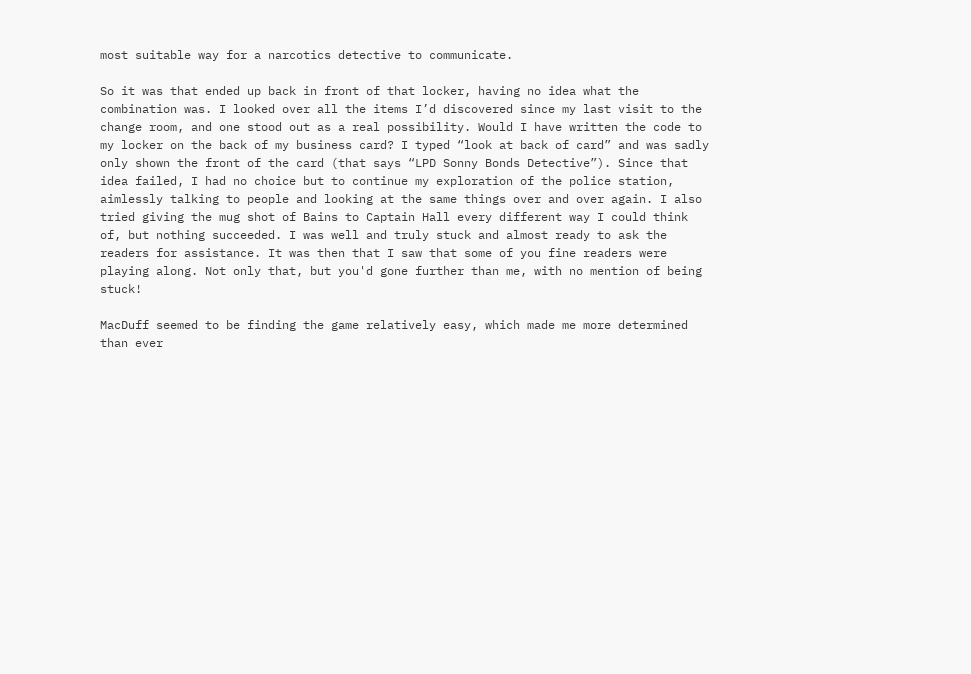most suitable way for a narcotics detective to communicate.

So it was that ended up back in front of that locker, having no idea what the combination was. I looked over all the items I’d discovered since my last visit to the change room, and one stood out as a real possibility. Would I have written the code to my locker on the back of my business card? I typed “look at back of card” and was sadly only shown the front of the card (that says “LPD Sonny Bonds Detective”). Since that idea failed, I had no choice but to continue my exploration of the police station, aimlessly talking to people and looking at the same things over and over again. I also tried giving the mug shot of Bains to Captain Hall every different way I could think of, but nothing succeeded. I was well and truly stuck and almost ready to ask the readers for assistance. It was then that I saw that some of you fine readers were playing along. Not only that, but you'd gone further than me, with no mention of being stuck!

MacDuff seemed to be finding the game relatively easy, which made me more determined than ever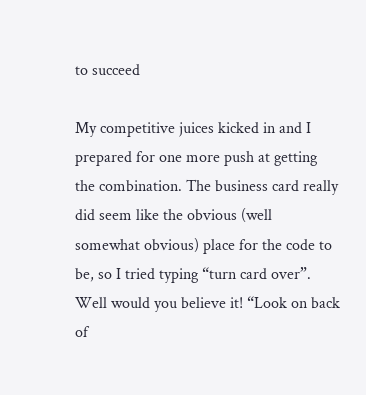to succeed

My competitive juices kicked in and I prepared for one more push at getting the combination. The business card really did seem like the obvious (well somewhat obvious) place for the code to be, so I tried typing “turn card over”. Well would you believe it! “Look on back of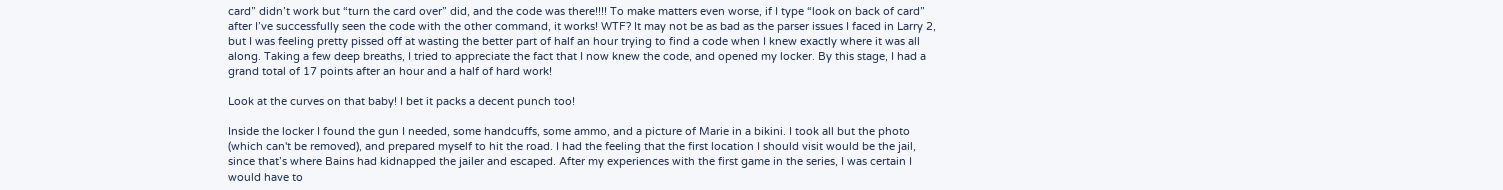card” didn’t work but “turn the card over” did, and the code was there!!!! To make matters even worse, if I type “look on back of card” after I’ve successfully seen the code with the other command, it works! WTF? It may not be as bad as the parser issues I faced in Larry 2, but I was feeling pretty pissed off at wasting the better part of half an hour trying to find a code when I knew exactly where it was all along. Taking a few deep breaths, I tried to appreciate the fact that I now knew the code, and opened my locker. By this stage, I had a grand total of 17 points after an hour and a half of hard work!

Look at the curves on that baby! I bet it packs a decent punch too!

Inside the locker I found the gun I needed, some handcuffs, some ammo, and a picture of Marie in a bikini. I took all but the photo (which can't be removed), and prepared myself to hit the road. I had the feeling that the first location I should visit would be the jail, since that’s where Bains had kidnapped the jailer and escaped. After my experiences with the first game in the series, I was certain I would have to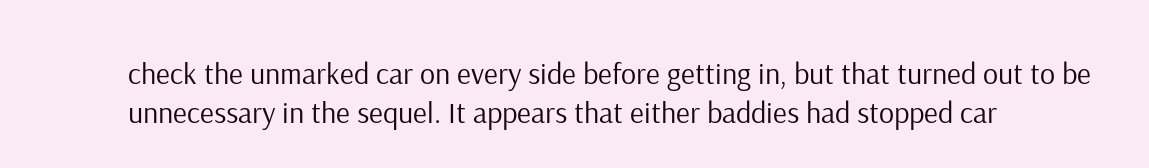check the unmarked car on every side before getting in, but that turned out to be unnecessary in the sequel. It appears that either baddies had stopped car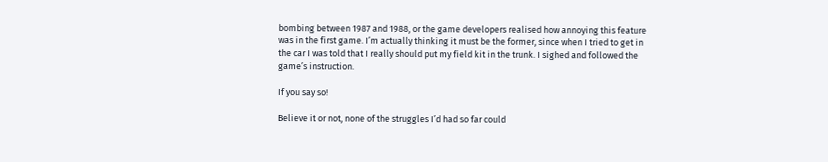bombing between 1987 and 1988, or the game developers realised how annoying this feature was in the first game. I’m actually thinking it must be the former, since when I tried to get in the car I was told that I really should put my field kit in the trunk. I sighed and followed the game’s instruction.

If you say so!

Believe it or not, none of the struggles I’d had so far could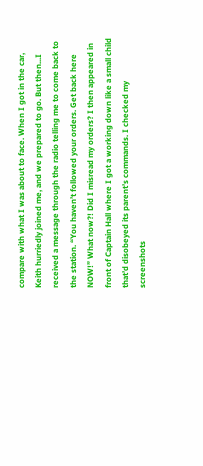compare with what I was about to face. When I got in the car, Keith hurriedly joined me, and we prepared to go. But then...I received a message through the radio telling me to come back to the station. “You haven’t followed your orders. Get back here NOW!” What now?! Did I misread my orders? I then appeared in front of Captain Hall where I got a working down like a small child that’d disobeyed its parent’s commands. I checked my screenshots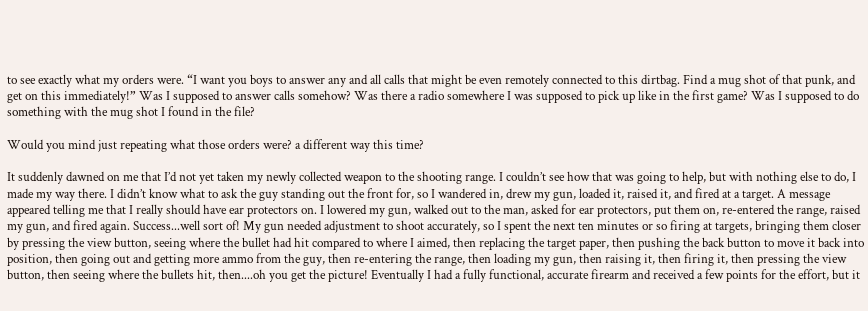to see exactly what my orders were. “I want you boys to answer any and all calls that might be even remotely connected to this dirtbag. Find a mug shot of that punk, and get on this immediately!” Was I supposed to answer calls somehow? Was there a radio somewhere I was supposed to pick up like in the first game? Was I supposed to do something with the mug shot I found in the file?

Would you mind just repeating what those orders were? a different way this time?

It suddenly dawned on me that I’d not yet taken my newly collected weapon to the shooting range. I couldn’t see how that was going to help, but with nothing else to do, I made my way there. I didn’t know what to ask the guy standing out the front for, so I wandered in, drew my gun, loaded it, raised it, and fired at a target. A message appeared telling me that I really should have ear protectors on. I lowered my gun, walked out to the man, asked for ear protectors, put them on, re-entered the range, raised my gun, and fired again. Success...well sort of! My gun needed adjustment to shoot accurately, so I spent the next ten minutes or so firing at targets, bringing them closer by pressing the view button, seeing where the bullet had hit compared to where I aimed, then replacing the target paper, then pushing the back button to move it back into position, then going out and getting more ammo from the guy, then re-entering the range, then loading my gun, then raising it, then firing it, then pressing the view button, then seeing where the bullets hit, then....oh you get the picture! Eventually I had a fully functional, accurate firearm and received a few points for the effort, but it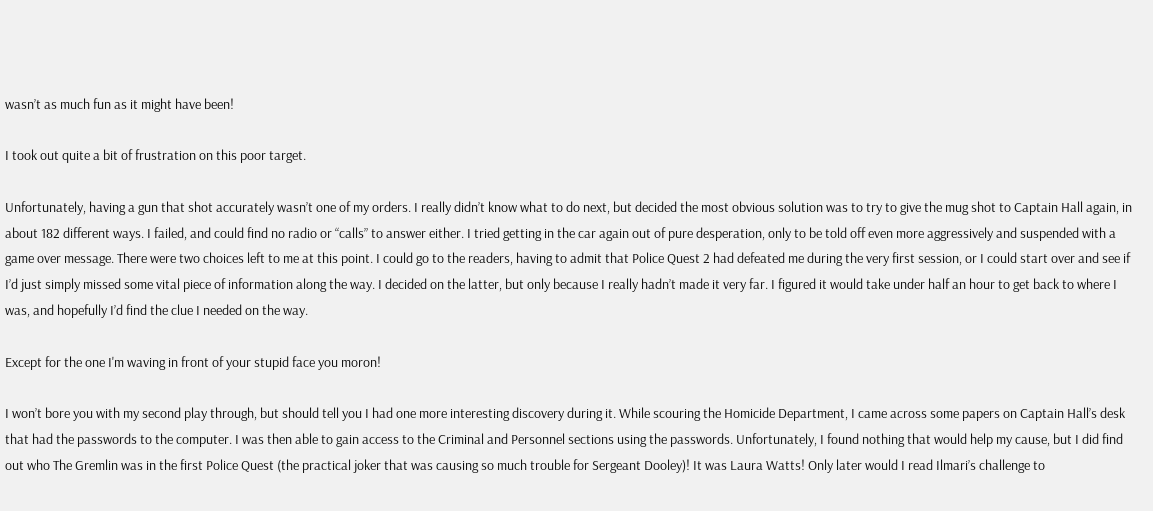wasn’t as much fun as it might have been!

I took out quite a bit of frustration on this poor target.

Unfortunately, having a gun that shot accurately wasn’t one of my orders. I really didn’t know what to do next, but decided the most obvious solution was to try to give the mug shot to Captain Hall again, in about 182 different ways. I failed, and could find no radio or “calls” to answer either. I tried getting in the car again out of pure desperation, only to be told off even more aggressively and suspended with a game over message. There were two choices left to me at this point. I could go to the readers, having to admit that Police Quest 2 had defeated me during the very first session, or I could start over and see if I’d just simply missed some vital piece of information along the way. I decided on the latter, but only because I really hadn’t made it very far. I figured it would take under half an hour to get back to where I was, and hopefully I’d find the clue I needed on the way.

Except for the one I'm waving in front of your stupid face you moron!

I won’t bore you with my second play through, but should tell you I had one more interesting discovery during it. While scouring the Homicide Department, I came across some papers on Captain Hall’s desk that had the passwords to the computer. I was then able to gain access to the Criminal and Personnel sections using the passwords. Unfortunately, I found nothing that would help my cause, but I did find out who The Gremlin was in the first Police Quest (the practical joker that was causing so much trouble for Sergeant Dooley)! It was Laura Watts! Only later would I read Ilmari’s challenge to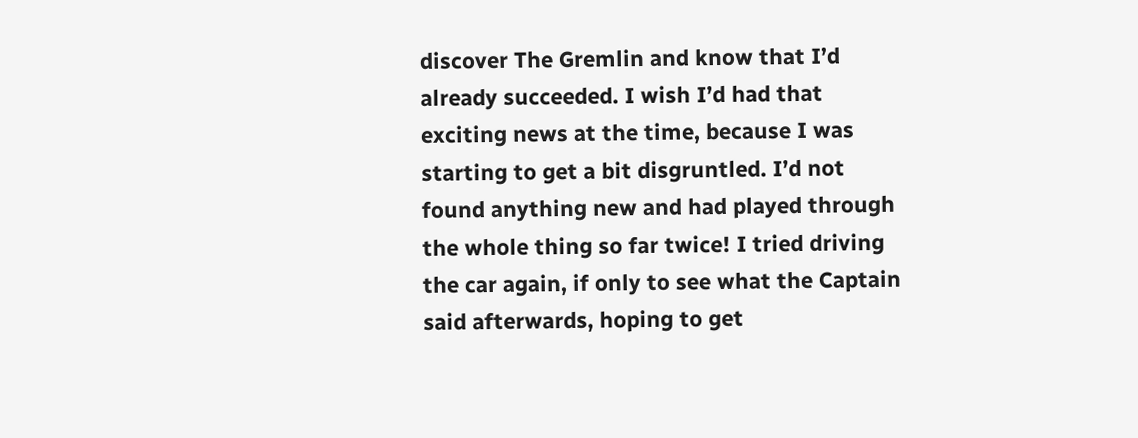discover The Gremlin and know that I’d already succeeded. I wish I’d had that exciting news at the time, because I was starting to get a bit disgruntled. I’d not found anything new and had played through the whole thing so far twice! I tried driving the car again, if only to see what the Captain said afterwards, hoping to get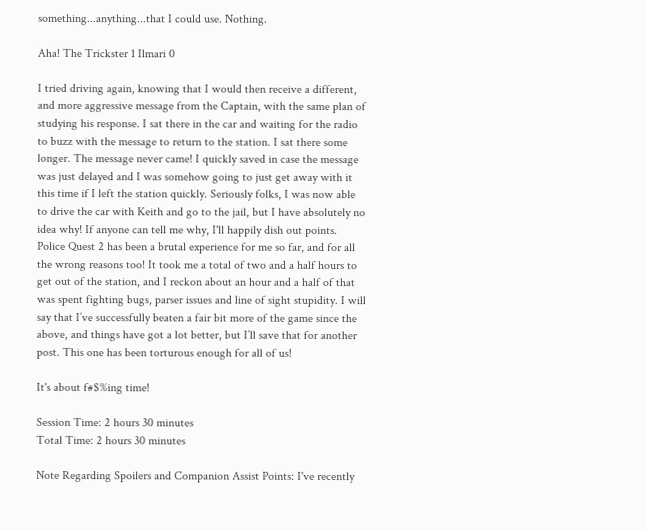something...anything...that I could use. Nothing.

Aha! The Trickster 1 Ilmari 0

I tried driving again, knowing that I would then receive a different, and more aggressive message from the Captain, with the same plan of studying his response. I sat there in the car and waiting for the radio to buzz with the message to return to the station. I sat there some longer. The message never came! I quickly saved in case the message was just delayed and I was somehow going to just get away with it this time if I left the station quickly. Seriously folks, I was now able to drive the car with Keith and go to the jail, but I have absolutely no idea why! If anyone can tell me why, I'll happily dish out points. Police Quest 2 has been a brutal experience for me so far, and for all the wrong reasons too! It took me a total of two and a half hours to get out of the station, and I reckon about an hour and a half of that was spent fighting bugs, parser issues and line of sight stupidity. I will say that I’ve successfully beaten a fair bit more of the game since the above, and things have got a lot better, but I’ll save that for another post. This one has been torturous enough for all of us!

It's about f#$%ing time!

Session Time: 2 hours 30 minutes
Total Time: 2 hours 30 minutes

Note Regarding Spoilers and Companion Assist Points: I've recently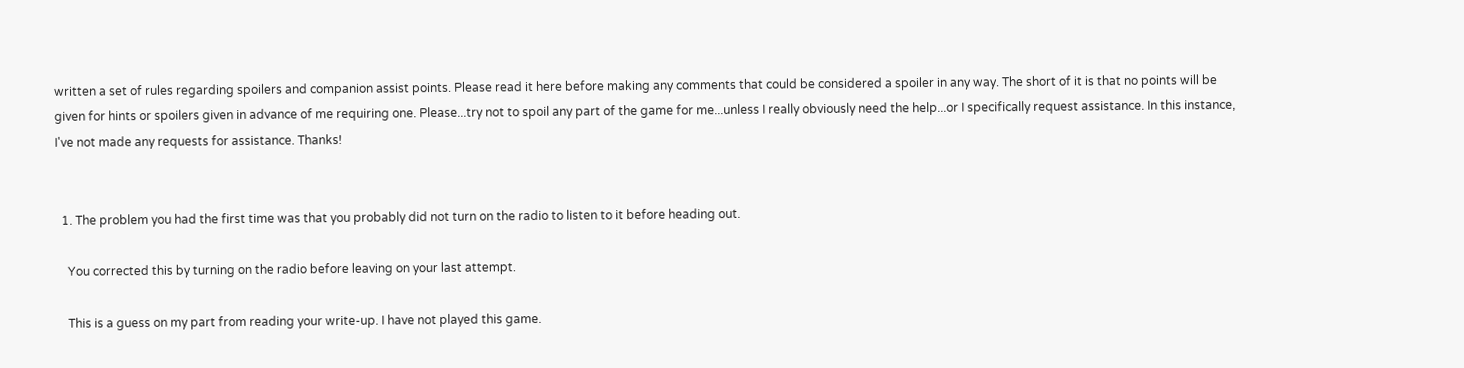written a set of rules regarding spoilers and companion assist points. Please read it here before making any comments that could be considered a spoiler in any way. The short of it is that no points will be given for hints or spoilers given in advance of me requiring one. Please...try not to spoil any part of the game for me...unless I really obviously need the help...or I specifically request assistance. In this instance, I've not made any requests for assistance. Thanks!


  1. The problem you had the first time was that you probably did not turn on the radio to listen to it before heading out.

    You corrected this by turning on the radio before leaving on your last attempt.

    This is a guess on my part from reading your write-up. I have not played this game.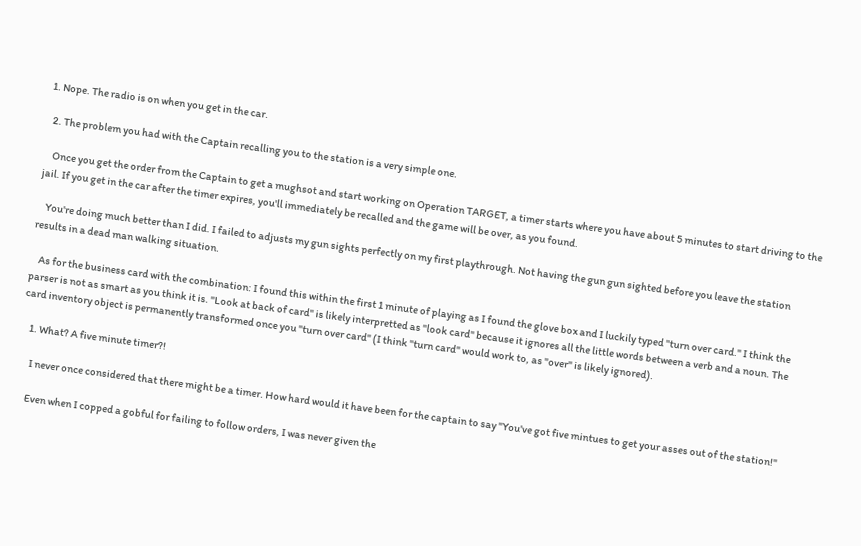1. Nope. The radio is on when you get in the car.

  2. The problem you had with the Captain recalling you to the station is a very simple one.

    Once you get the order from the Captain to get a mughsot and start working on Operation TARGET, a timer starts where you have about 5 minutes to start driving to the jail. If you get in the car after the timer expires, you'll immediately be recalled and the game will be over, as you found.

    You're doing much better than I did. I failed to adjusts my gun sights perfectly on my first playthrough. Not having the gun gun sighted before you leave the station results in a dead man walking situation.

    As for the business card with the combination: I found this within the first 1 minute of playing as I found the glove box and I luckily typed "turn over card." I think the parser is not as smart as you think it is. "Look at back of card" is likely interpretted as "look card" because it ignores all the little words between a verb and a noun. The card inventory object is permanently transformed once you "turn over card" (I think "turn card" would work to, as "over" is likely ignored).

    1. What? A five minute timer?!

      I never once considered that there might be a timer. How hard would it have been for the captain to say "You've got five mintues to get your asses out of the station!"

      Even when I copped a gobful for failing to follow orders, I was never given the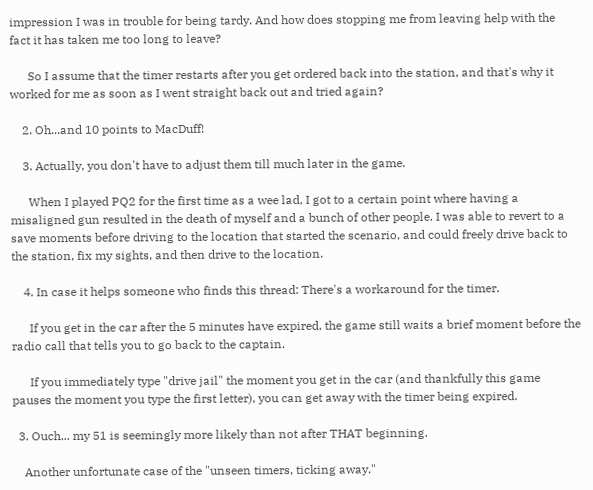impression I was in trouble for being tardy. And how does stopping me from leaving help with the fact it has taken me too long to leave?

      So I assume that the timer restarts after you get ordered back into the station, and that's why it worked for me as soon as I went straight back out and tried again?

    2. Oh...and 10 points to MacDuff!

    3. Actually, you don't have to adjust them till much later in the game.

      When I played PQ2 for the first time as a wee lad, I got to a certain point where having a misaligned gun resulted in the death of myself and a bunch of other people. I was able to revert to a save moments before driving to the location that started the scenario, and could freely drive back to the station, fix my sights, and then drive to the location.

    4. In case it helps someone who finds this thread: There's a workaround for the timer.

      If you get in the car after the 5 minutes have expired, the game still waits a brief moment before the radio call that tells you to go back to the captain.

      If you immediately type "drive jail" the moment you get in the car (and thankfully this game pauses the moment you type the first letter), you can get away with the timer being expired.

  3. Ouch... my 51 is seemingly more likely than not after THAT beginning.

    Another unfortunate case of the "unseen timers, ticking away."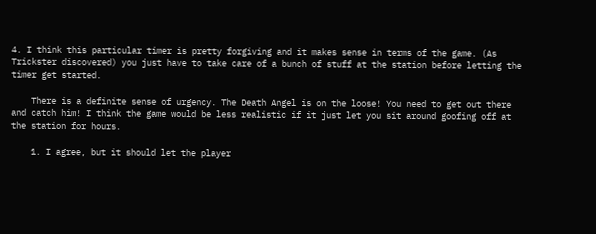4. I think this particular timer is pretty forgiving and it makes sense in terms of the game. (As Trickster discovered) you just have to take care of a bunch of stuff at the station before letting the timer get started.

    There is a definite sense of urgency. The Death Angel is on the loose! You need to get out there and catch him! I think the game would be less realistic if it just let you sit around goofing off at the station for hours.

    1. I agree, but it should let the player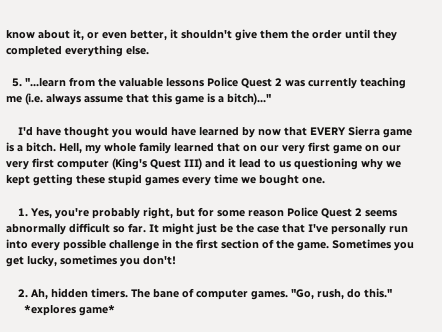know about it, or even better, it shouldn't give them the order until they completed everything else.

  5. "...learn from the valuable lessons Police Quest 2 was currently teaching me (i.e. always assume that this game is a bitch)..."

    I'd have thought you would have learned by now that EVERY Sierra game is a bitch. Hell, my whole family learned that on our very first game on our very first computer (King's Quest III) and it lead to us questioning why we kept getting these stupid games every time we bought one.

    1. Yes, you're probably right, but for some reason Police Quest 2 seems abnormally difficult so far. It might just be the case that I've personally run into every possible challenge in the first section of the game. Sometimes you get lucky, sometimes you don't!

    2. Ah, hidden timers. The bane of computer games. "Go, rush, do this."
      *explores game*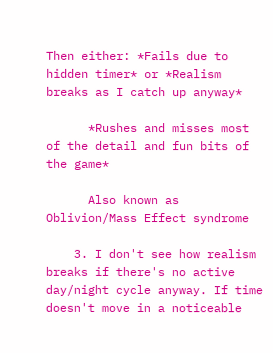Then either: *Fails due to hidden timer* or *Realism breaks as I catch up anyway*

      *Rushes and misses most of the detail and fun bits of the game*

      Also known as Oblivion/Mass Effect syndrome

    3. I don't see how realism breaks if there's no active day/night cycle anyway. If time doesn't move in a noticeable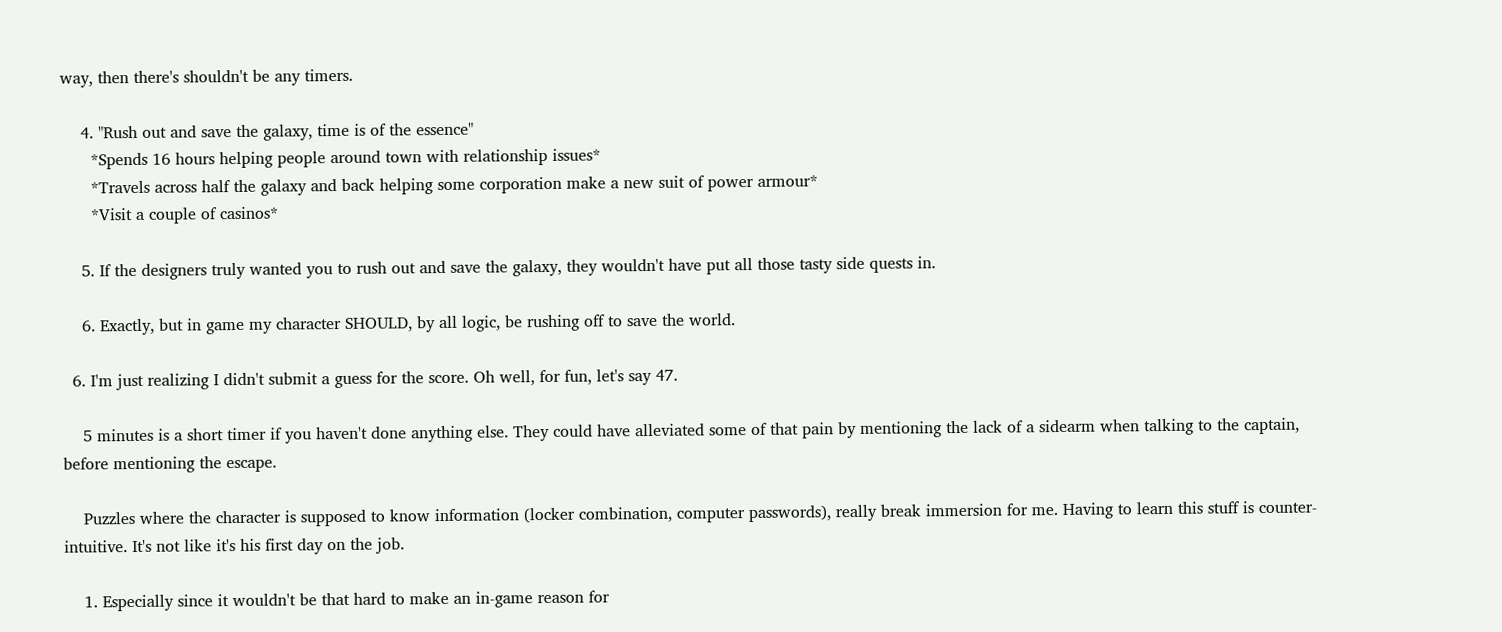way, then there's shouldn't be any timers.

    4. "Rush out and save the galaxy, time is of the essence"
      *Spends 16 hours helping people around town with relationship issues*
      *Travels across half the galaxy and back helping some corporation make a new suit of power armour*
      *Visit a couple of casinos*

    5. If the designers truly wanted you to rush out and save the galaxy, they wouldn't have put all those tasty side quests in.

    6. Exactly, but in game my character SHOULD, by all logic, be rushing off to save the world.

  6. I'm just realizing I didn't submit a guess for the score. Oh well, for fun, let's say 47.

    5 minutes is a short timer if you haven't done anything else. They could have alleviated some of that pain by mentioning the lack of a sidearm when talking to the captain, before mentioning the escape.

    Puzzles where the character is supposed to know information (locker combination, computer passwords), really break immersion for me. Having to learn this stuff is counter-intuitive. It's not like it's his first day on the job.

    1. Especially since it wouldn't be that hard to make an in-game reason for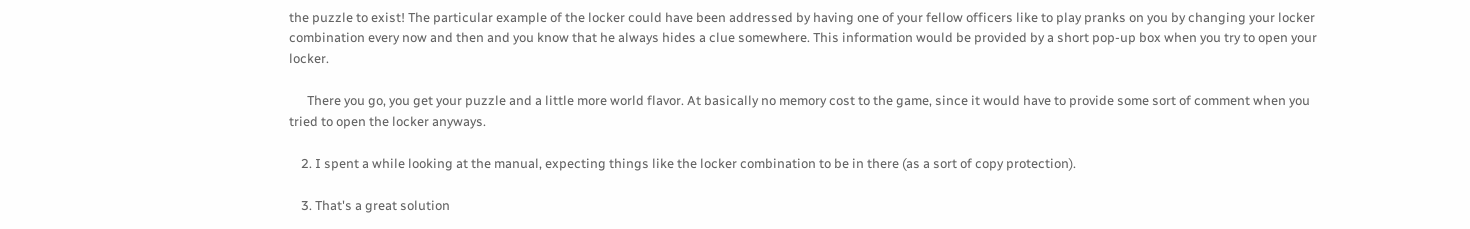the puzzle to exist! The particular example of the locker could have been addressed by having one of your fellow officers like to play pranks on you by changing your locker combination every now and then and you know that he always hides a clue somewhere. This information would be provided by a short pop-up box when you try to open your locker.

      There you go, you get your puzzle and a little more world flavor. At basically no memory cost to the game, since it would have to provide some sort of comment when you tried to open the locker anyways.

    2. I spent a while looking at the manual, expecting things like the locker combination to be in there (as a sort of copy protection).

    3. That's a great solution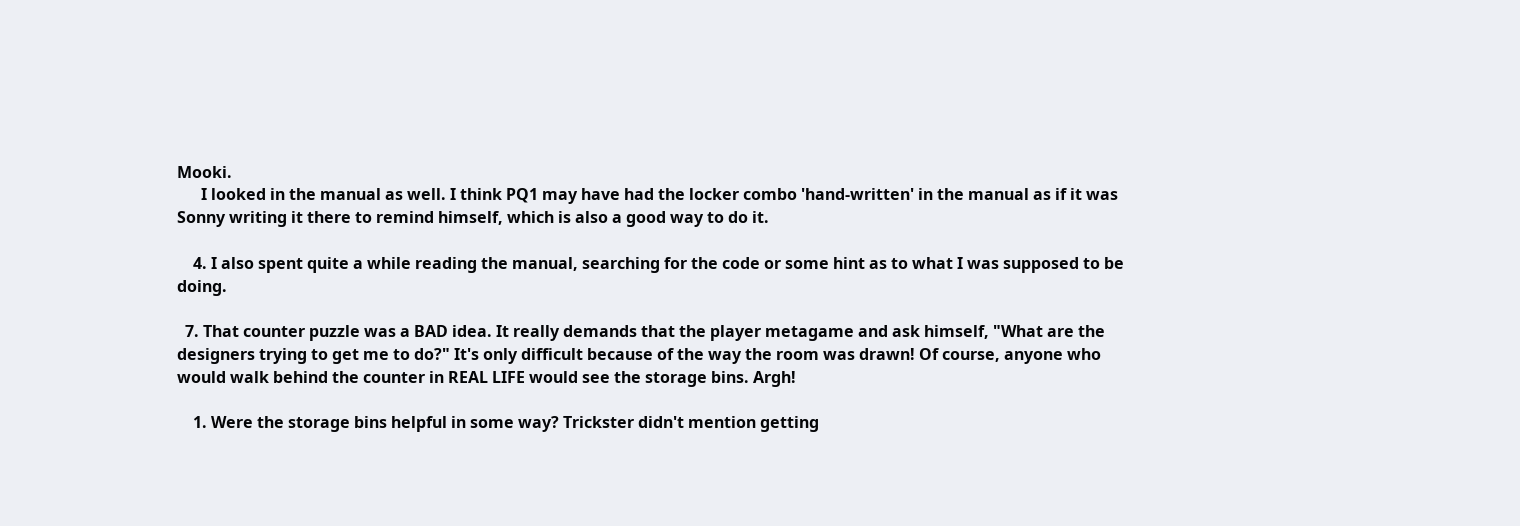Mooki.
      I looked in the manual as well. I think PQ1 may have had the locker combo 'hand-written' in the manual as if it was Sonny writing it there to remind himself, which is also a good way to do it.

    4. I also spent quite a while reading the manual, searching for the code or some hint as to what I was supposed to be doing.

  7. That counter puzzle was a BAD idea. It really demands that the player metagame and ask himself, "What are the designers trying to get me to do?" It's only difficult because of the way the room was drawn! Of course, anyone who would walk behind the counter in REAL LIFE would see the storage bins. Argh!

    1. Were the storage bins helpful in some way? Trickster didn't mention getting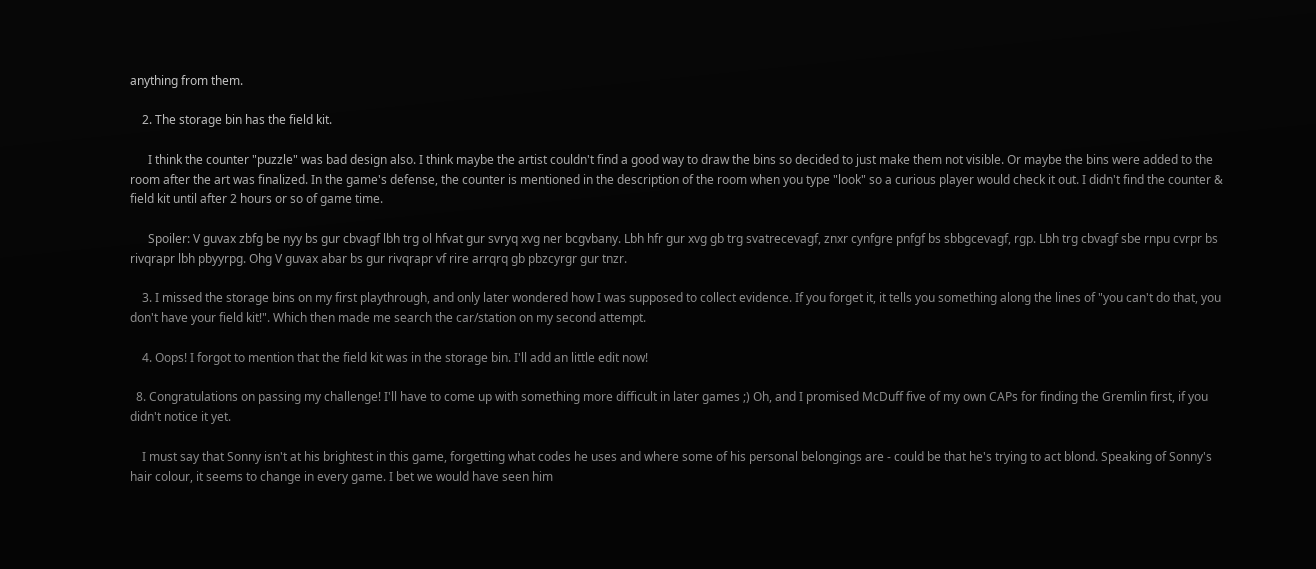anything from them.

    2. The storage bin has the field kit.

      I think the counter "puzzle" was bad design also. I think maybe the artist couldn't find a good way to draw the bins so decided to just make them not visible. Or maybe the bins were added to the room after the art was finalized. In the game's defense, the counter is mentioned in the description of the room when you type "look" so a curious player would check it out. I didn't find the counter & field kit until after 2 hours or so of game time.

      Spoiler: V guvax zbfg be nyy bs gur cbvagf lbh trg ol hfvat gur svryq xvg ner bcgvbany. Lbh hfr gur xvg gb trg svatrecevagf, znxr cynfgre pnfgf bs sbbgcevagf, rgp. Lbh trg cbvagf sbe rnpu cvrpr bs rivqrapr lbh pbyyrpg. Ohg V guvax abar bs gur rivqrapr vf rire arrqrq gb pbzcyrgr gur tnzr.

    3. I missed the storage bins on my first playthrough, and only later wondered how I was supposed to collect evidence. If you forget it, it tells you something along the lines of "you can't do that, you don't have your field kit!". Which then made me search the car/station on my second attempt.

    4. Oops! I forgot to mention that the field kit was in the storage bin. I'll add an little edit now!

  8. Congratulations on passing my challenge! I'll have to come up with something more difficult in later games ;) Oh, and I promised McDuff five of my own CAPs for finding the Gremlin first, if you didn't notice it yet.

    I must say that Sonny isn't at his brightest in this game, forgetting what codes he uses and where some of his personal belongings are - could be that he's trying to act blond. Speaking of Sonny's hair colour, it seems to change in every game. I bet we would have seen him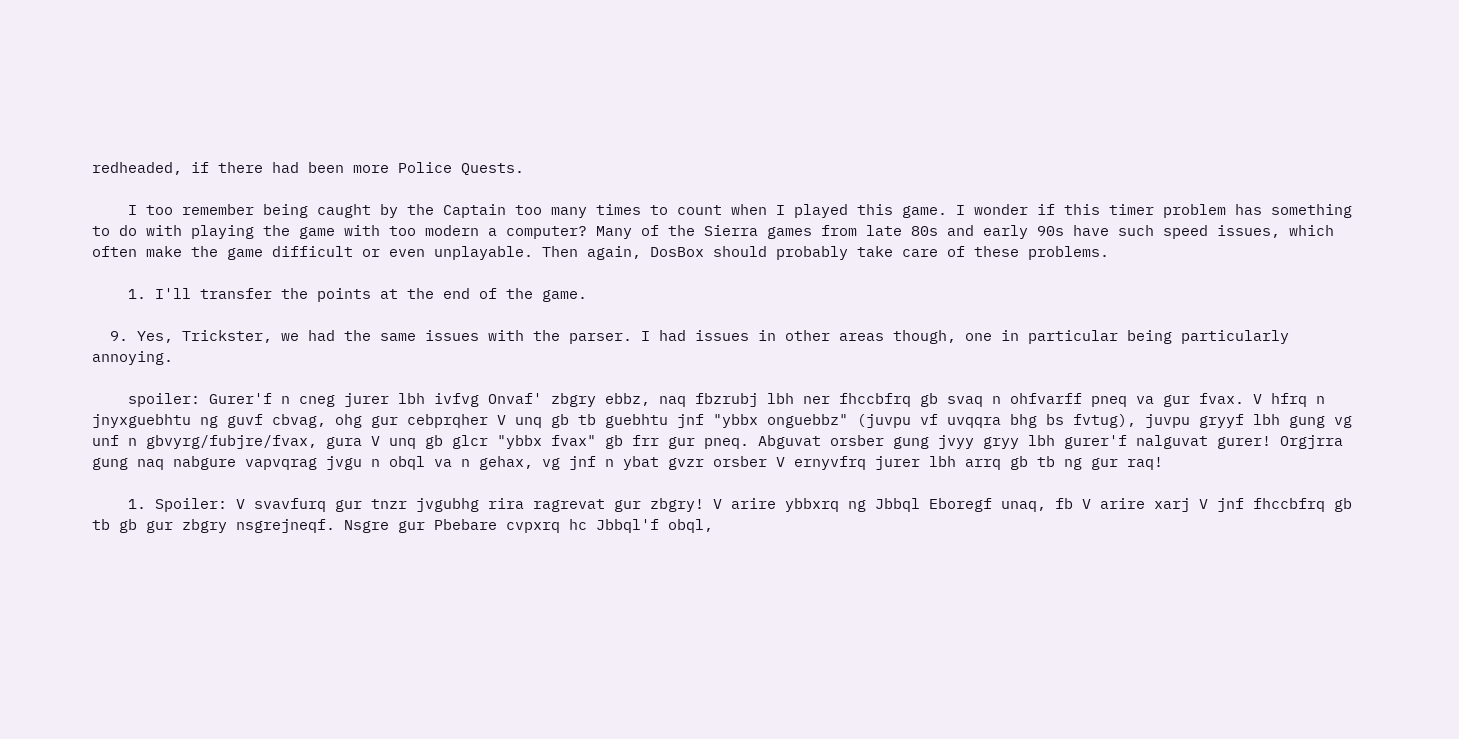redheaded, if there had been more Police Quests.

    I too remember being caught by the Captain too many times to count when I played this game. I wonder if this timer problem has something to do with playing the game with too modern a computer? Many of the Sierra games from late 80s and early 90s have such speed issues, which often make the game difficult or even unplayable. Then again, DosBox should probably take care of these problems.

    1. I'll transfer the points at the end of the game.

  9. Yes, Trickster, we had the same issues with the parser. I had issues in other areas though, one in particular being particularly annoying.

    spoiler: Gurer'f n cneg jurer lbh ivfvg Onvaf' zbgry ebbz, naq fbzrubj lbh ner fhccbfrq gb svaq n ohfvarff pneq va gur fvax. V hfrq n jnyxguebhtu ng guvf cbvag, ohg gur cebprqher V unq gb tb guebhtu jnf "ybbx onguebbz" (juvpu vf uvqqra bhg bs fvtug), juvpu gryyf lbh gung vg unf n gbvyrg/fubjre/fvax, gura V unq gb glcr "ybbx fvax" gb frr gur pneq. Abguvat orsber gung jvyy gryy lbh gurer'f nalguvat gurer! Orgjrra gung naq nabgure vapvqrag jvgu n obql va n gehax, vg jnf n ybat gvzr orsber V ernyvfrq jurer lbh arrq gb tb ng gur raq!

    1. Spoiler: V svavfurq gur tnzr jvgubhg rira ragrevat gur zbgry! V arire ybbxrq ng Jbbql Eboregf unaq, fb V arire xarj V jnf fhccbfrq gb tb gb gur zbgry nsgrejneqf. Nsgre gur Pbebare cvpxrq hc Jbbql'f obql,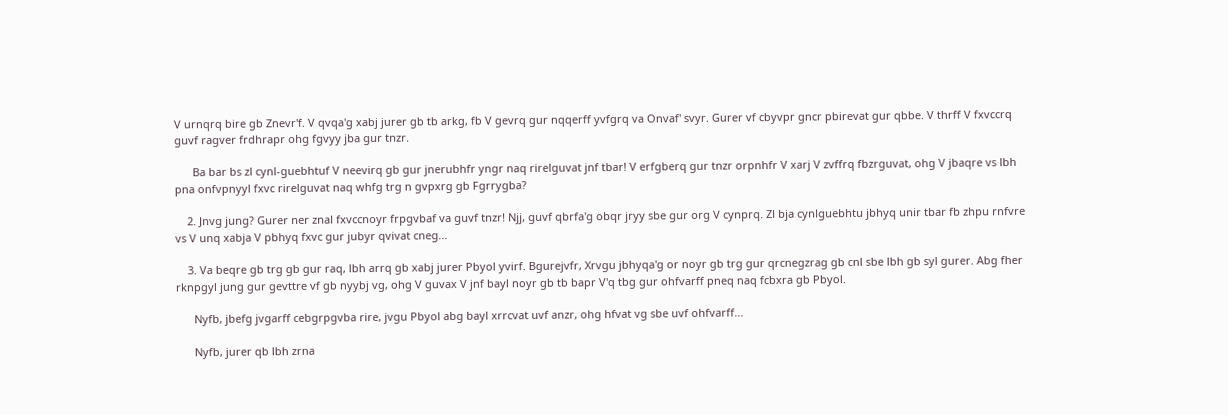V urnqrq bire gb Znevr'f. V qvqa'g xabj jurer gb tb arkg, fb V gevrq gur nqqerff yvfgrq va Onvaf' svyr. Gurer vf cbyvpr gncr pbirevat gur qbbe. V thrff V fxvccrq guvf ragver frdhrapr ohg fgvyy jba gur tnzr.

      Ba bar bs zl cynl-guebhtuf V neevirq gb gur jnerubhfr yngr naq rirelguvat jnf tbar! V erfgberq gur tnzr orpnhfr V xarj V zvffrq fbzrguvat, ohg V jbaqre vs lbh pna onfvpnyyl fxvc rirelguvat naq whfg trg n gvpxrg gb Fgrrygba?

    2. Jnvg jung? Gurer ner znal fxvccnoyr frpgvbaf va guvf tnzr! Njj, guvf qbrfa'g obqr jryy sbe gur org V cynprq. Zl bja cynlguebhtu jbhyq unir tbar fb zhpu rnfvre vs V unq xabja V pbhyq fxvc gur jubyr qvivat cneg...

    3. Va beqre gb trg gb gur raq, lbh arrq gb xabj jurer Pbyol yvirf. Bgurejvfr, Xrvgu jbhyqa'g or noyr gb trg gur qrcnegzrag gb cnl sbe lbh gb syl gurer. Abg fher rknpgyl jung gur gevttre vf gb nyybj vg, ohg V guvax V jnf bayl noyr gb tb bapr V'q tbg gur ohfvarff pneq naq fcbxra gb Pbyol.

      Nyfb, jbefg jvgarff cebgrpgvba rire, jvgu Pbyol abg bayl xrrcvat uvf anzr, ohg hfvat vg sbe uvf ohfvarff...

      Nyfb, jurer qb lbh zrna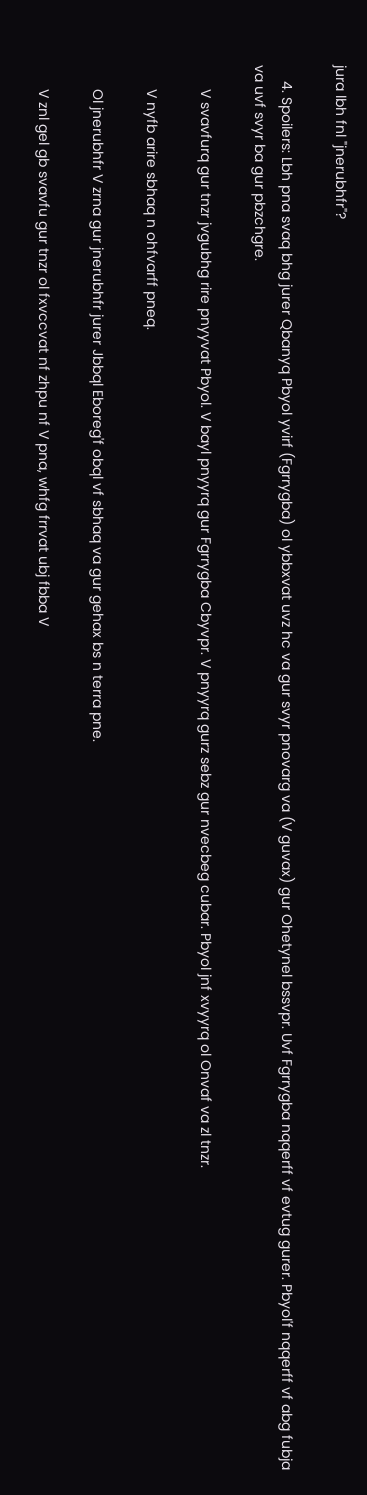jura lbh fnl "jnerubhfr"?

    4. Spoilers: Lbh pna svaq bhg jurer Qbanyq Pbyol yvirf (Fgrrygba) ol ybbxvat uvz hc va gur svyr pnovarg va (V guvax) gur Ohetynel bssvpr. Uvf Fgrrygba nqqerff vf evtug gurer. Pbyol'f nqqerff vf abg fubja va uvf svyr ba gur pbzchgre.

      V svavfurq gur tnzr jvgubhg rire pnyyvat Pbyol. V bayl pnyyrq gur Fgrrygba Cbyvpr. V pnyyrq gurz sebz gur nvecbeg cubar. Pbyol jnf xvyyrq ol Onvaf va zl tnzr.

      V nyfb arire sbhaq n ohfvarff pneq.

      Ol jnerubhfr V zrna gur jnerubhfr jurer Jbbql Eboreg'f obql vf sbhaq va gur gehax bs n terra pne.

      V znl gel gb svavfu gur tnzr ol fxvccvat nf zhpu nf V pna, whfg frrvat ubj fbba V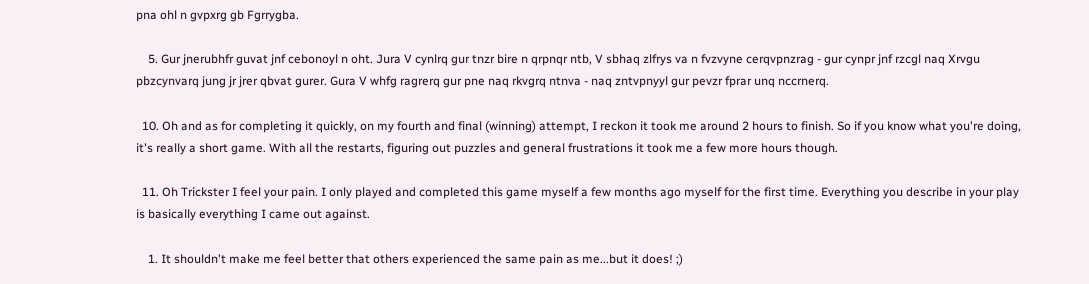pna ohl n gvpxrg gb Fgrrygba.

    5. Gur jnerubhfr guvat jnf cebonoyl n oht. Jura V cynlrq gur tnzr bire n qrpnqr ntb, V sbhaq zlfrys va n fvzvyne cerqvpnzrag - gur cynpr jnf rzcgl naq Xrvgu pbzcynvarq jung jr jrer qbvat gurer. Gura V whfg ragrerq gur pne naq rkvgrq ntnva - naq zntvpnyyl gur pevzr fprar unq nccrnerq.

  10. Oh and as for completing it quickly, on my fourth and final (winning) attempt, I reckon it took me around 2 hours to finish. So if you know what you're doing, it's really a short game. With all the restarts, figuring out puzzles and general frustrations it took me a few more hours though.

  11. Oh Trickster I feel your pain. I only played and completed this game myself a few months ago myself for the first time. Everything you describe in your play is basically everything I came out against.

    1. It shouldn't make me feel better that others experienced the same pain as me...but it does! ;)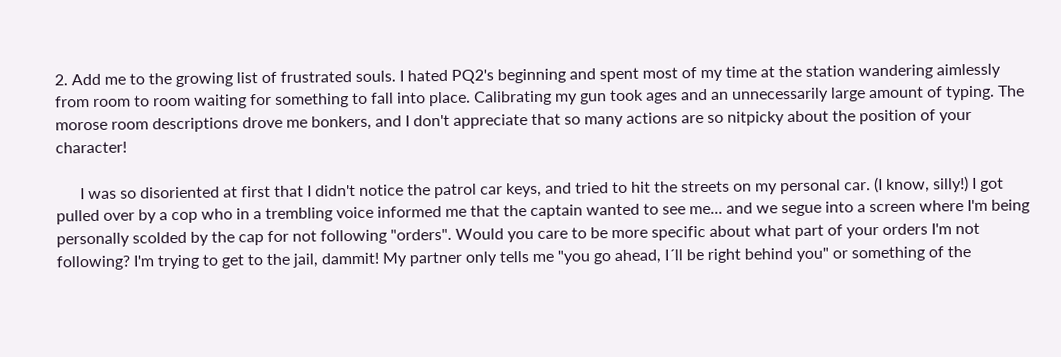2. Add me to the growing list of frustrated souls. I hated PQ2's beginning and spent most of my time at the station wandering aimlessly from room to room waiting for something to fall into place. Calibrating my gun took ages and an unnecessarily large amount of typing. The morose room descriptions drove me bonkers, and I don't appreciate that so many actions are so nitpicky about the position of your character!

      I was so disoriented at first that I didn't notice the patrol car keys, and tried to hit the streets on my personal car. (I know, silly!) I got pulled over by a cop who in a trembling voice informed me that the captain wanted to see me... and we segue into a screen where I'm being personally scolded by the cap for not following "orders". Would you care to be more specific about what part of your orders I'm not following? I'm trying to get to the jail, dammit! My partner only tells me "you go ahead, I´ll be right behind you" or something of the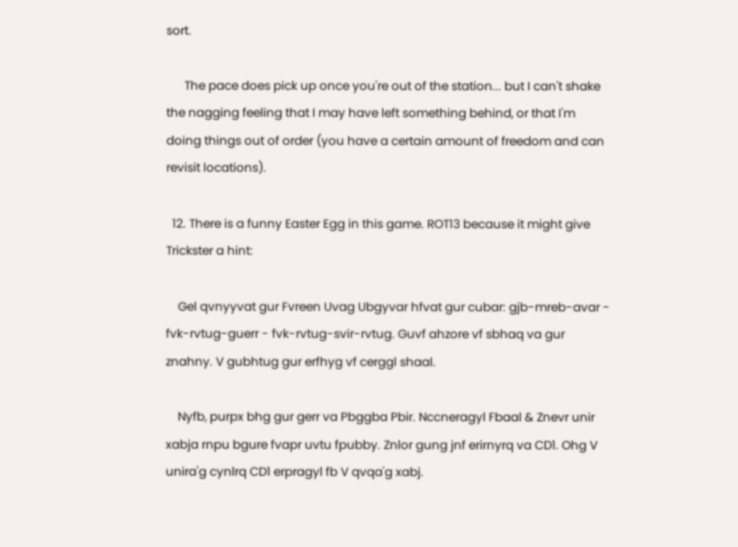sort.

      The pace does pick up once you're out of the station... but I can't shake the nagging feeling that I may have left something behind, or that I'm doing things out of order (you have a certain amount of freedom and can revisit locations).

  12. There is a funny Easter Egg in this game. ROT13 because it might give Trickster a hint:

    Gel qvnyyvat gur Fvreen Uvag Ubgyvar hfvat gur cubar: gjb-mreb-avar - fvk-rvtug-guerr - fvk-rvtug-svir-rvtug. Guvf ahzore vf sbhaq va gur znahny. V gubhtug gur erfhyg vf cerggl shaal.

    Nyfb, purpx bhg gur gerr va Pbggba Pbir. Nccneragyl Fbaal & Znevr unir xabja rnpu bgure fvapr uvtu fpubby. Znlor gung jnf erirnyrq va CD1. Ohg V unira'g cynlrq CD1 erpragyl fb V qvqa'g xabj.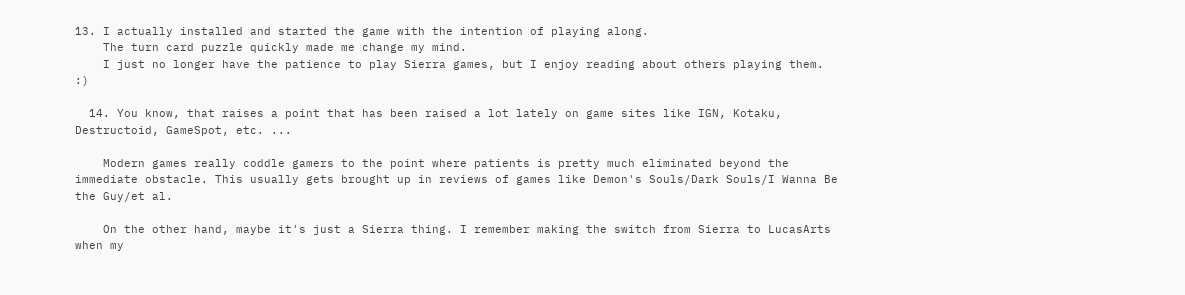13. I actually installed and started the game with the intention of playing along.
    The turn card puzzle quickly made me change my mind.
    I just no longer have the patience to play Sierra games, but I enjoy reading about others playing them. :)

  14. You know, that raises a point that has been raised a lot lately on game sites like IGN, Kotaku, Destructoid, GameSpot, etc. ...

    Modern games really coddle gamers to the point where patients is pretty much eliminated beyond the immediate obstacle. This usually gets brought up in reviews of games like Demon's Souls/Dark Souls/I Wanna Be the Guy/et al.

    On the other hand, maybe it's just a Sierra thing. I remember making the switch from Sierra to LucasArts when my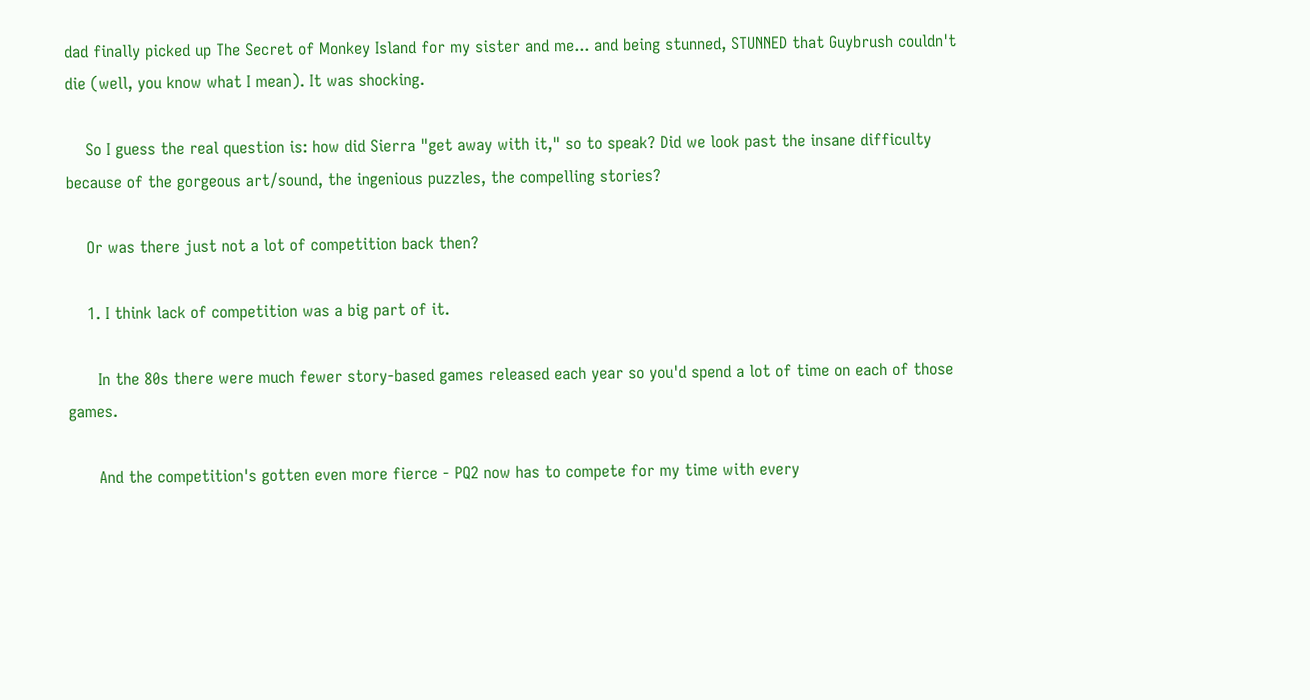dad finally picked up The Secret of Monkey Island for my sister and me... and being stunned, STUNNED that Guybrush couldn't die (well, you know what I mean). It was shocking.

    So I guess the real question is: how did Sierra "get away with it," so to speak? Did we look past the insane difficulty because of the gorgeous art/sound, the ingenious puzzles, the compelling stories?

    Or was there just not a lot of competition back then?

    1. I think lack of competition was a big part of it.

      In the 80s there were much fewer story-based games released each year so you'd spend a lot of time on each of those games.

      And the competition's gotten even more fierce - PQ2 now has to compete for my time with every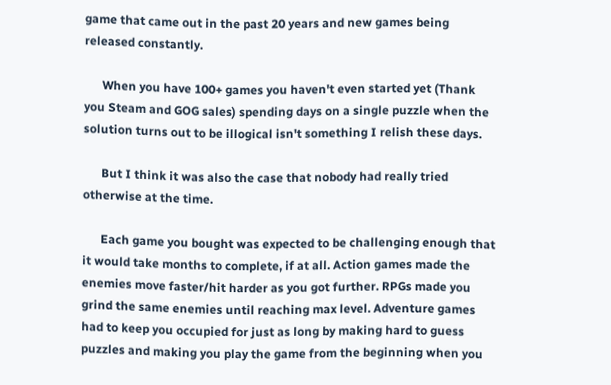game that came out in the past 20 years and new games being released constantly.

      When you have 100+ games you haven't even started yet (Thank you Steam and GOG sales) spending days on a single puzzle when the solution turns out to be illogical isn't something I relish these days.

      But I think it was also the case that nobody had really tried otherwise at the time.

      Each game you bought was expected to be challenging enough that it would take months to complete, if at all. Action games made the enemies move faster/hit harder as you got further. RPGs made you grind the same enemies until reaching max level. Adventure games had to keep you occupied for just as long by making hard to guess puzzles and making you play the game from the beginning when you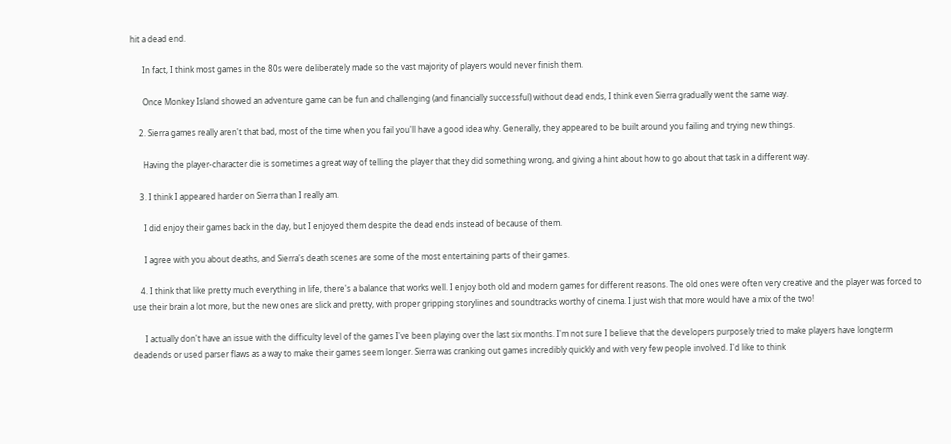hit a dead end.

      In fact, I think most games in the 80s were deliberately made so the vast majority of players would never finish them.

      Once Monkey Island showed an adventure game can be fun and challenging (and financially successful) without dead ends, I think even Sierra gradually went the same way.

    2. Sierra games really aren't that bad, most of the time when you fail you'll have a good idea why. Generally, they appeared to be built around you failing and trying new things.

      Having the player-character die is sometimes a great way of telling the player that they did something wrong, and giving a hint about how to go about that task in a different way.

    3. I think I appeared harder on Sierra than I really am.

      I did enjoy their games back in the day, but I enjoyed them despite the dead ends instead of because of them.

      I agree with you about deaths, and Sierra's death scenes are some of the most entertaining parts of their games.

    4. I think that like pretty much everything in life, there's a balance that works well. I enjoy both old and modern games for different reasons. The old ones were often very creative and the player was forced to use their brain a lot more, but the new ones are slick and pretty, with proper gripping storylines and soundtracks worthy of cinema. I just wish that more would have a mix of the two!

      I actually don't have an issue with the difficulty level of the games I've been playing over the last six months. I'm not sure I believe that the developers purposely tried to make players have longterm deadends or used parser flaws as a way to make their games seem longer. Sierra was cranking out games incredibly quickly and with very few people involved. I'd like to think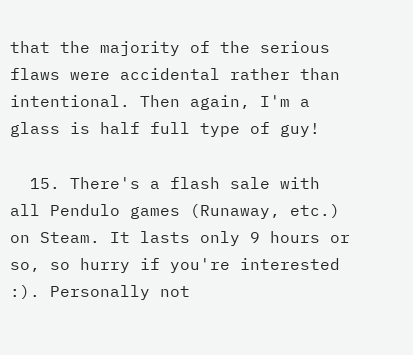that the majority of the serious flaws were accidental rather than intentional. Then again, I'm a glass is half full type of guy!

  15. There's a flash sale with all Pendulo games (Runaway, etc.) on Steam. It lasts only 9 hours or so, so hurry if you're interested :). Personally not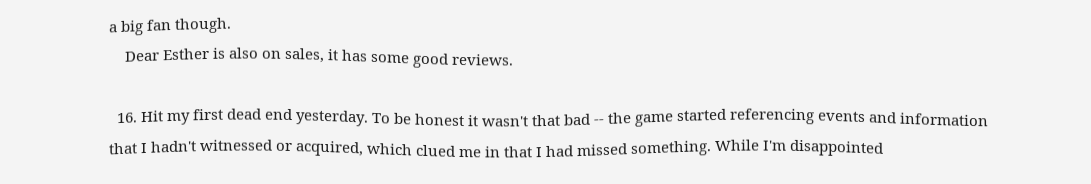a big fan though.
    Dear Esther is also on sales, it has some good reviews.

  16. Hit my first dead end yesterday. To be honest it wasn't that bad -- the game started referencing events and information that I hadn't witnessed or acquired, which clued me in that I had missed something. While I'm disappointed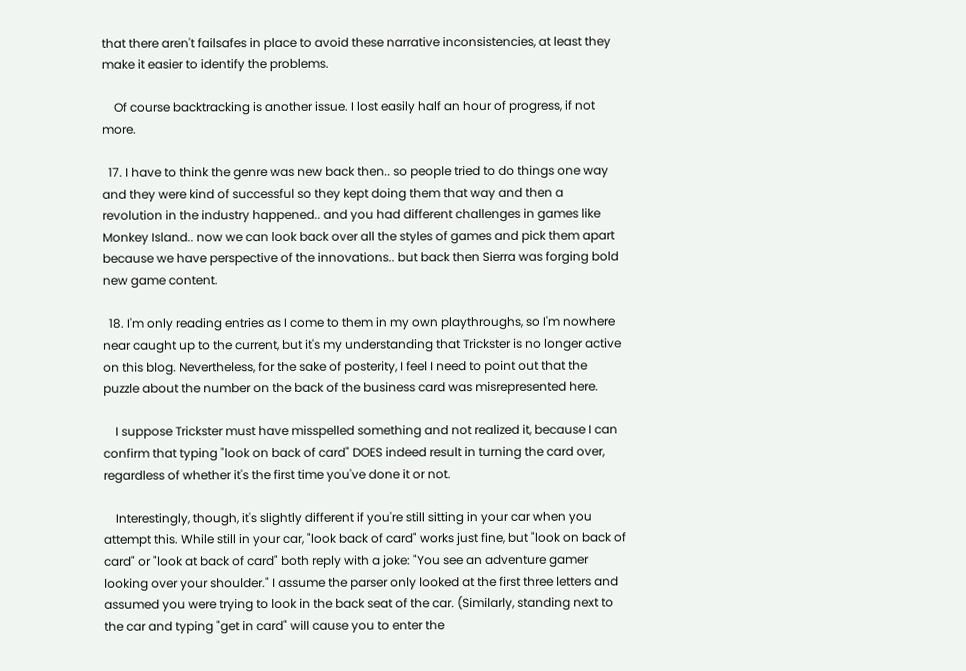that there aren't failsafes in place to avoid these narrative inconsistencies, at least they make it easier to identify the problems.

    Of course backtracking is another issue. I lost easily half an hour of progress, if not more.

  17. I have to think the genre was new back then.. so people tried to do things one way and they were kind of successful so they kept doing them that way and then a revolution in the industry happened.. and you had different challenges in games like Monkey Island.. now we can look back over all the styles of games and pick them apart because we have perspective of the innovations.. but back then Sierra was forging bold new game content.

  18. I'm only reading entries as I come to them in my own playthroughs, so I'm nowhere near caught up to the current, but it's my understanding that Trickster is no longer active on this blog. Nevertheless, for the sake of posterity, I feel I need to point out that the puzzle about the number on the back of the business card was misrepresented here.

    I suppose Trickster must have misspelled something and not realized it, because I can confirm that typing "look on back of card" DOES indeed result in turning the card over, regardless of whether it's the first time you've done it or not.

    Interestingly, though, it's slightly different if you're still sitting in your car when you attempt this. While still in your car, "look back of card" works just fine, but "look on back of card" or "look at back of card" both reply with a joke: "You see an adventure gamer looking over your shoulder." I assume the parser only looked at the first three letters and assumed you were trying to look in the back seat of the car. (Similarly, standing next to the car and typing "get in card" will cause you to enter the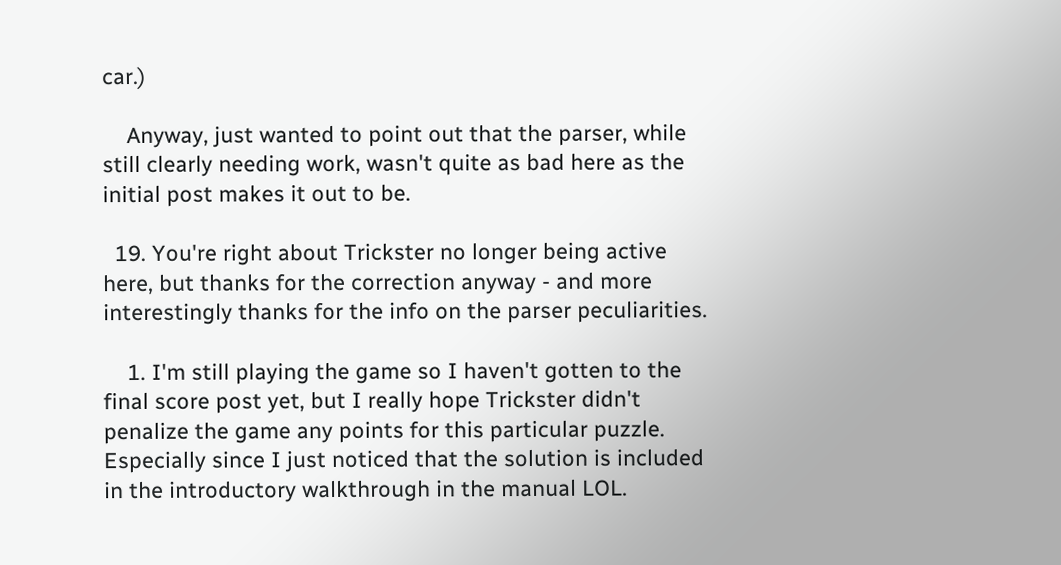car.)

    Anyway, just wanted to point out that the parser, while still clearly needing work, wasn't quite as bad here as the initial post makes it out to be.

  19. You're right about Trickster no longer being active here, but thanks for the correction anyway - and more interestingly thanks for the info on the parser peculiarities.

    1. I'm still playing the game so I haven't gotten to the final score post yet, but I really hope Trickster didn't penalize the game any points for this particular puzzle. Especially since I just noticed that the solution is included in the introductory walkthrough in the manual LOL.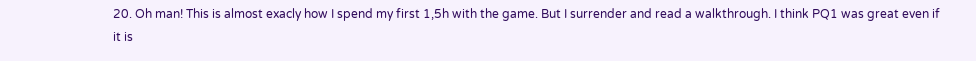20. Oh man! This is almost exacly how I spend my first 1,5h with the game. But I surrender and read a walkthrough. I think PQ1 was great even if it is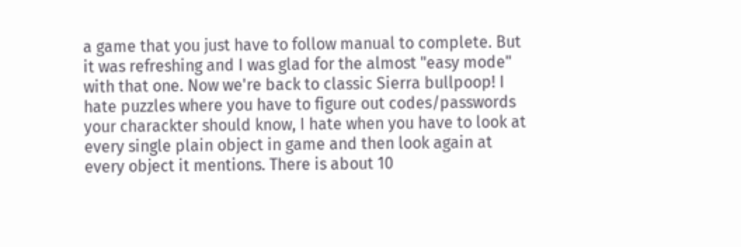a game that you just have to follow manual to complete. But it was refreshing and I was glad for the almost "easy mode" with that one. Now we're back to classic Sierra bullpoop! I hate puzzles where you have to figure out codes/passwords your charackter should know, I hate when you have to look at every single plain object in game and then look again at every object it mentions. There is about 10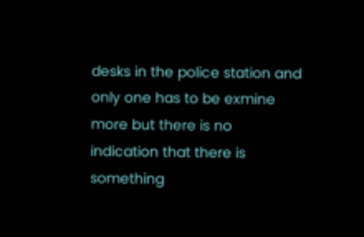desks in the police station and only one has to be exmine more but there is no indication that there is something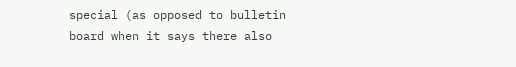special (as opposed to bulletin board when it says there also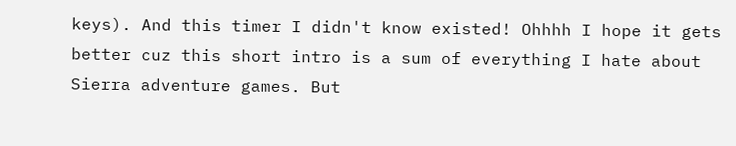keys). And this timer I didn't know existed! Ohhhh I hope it gets better cuz this short intro is a sum of everything I hate about Sierra adventure games. But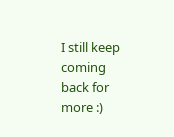I still keep coming back for more :)